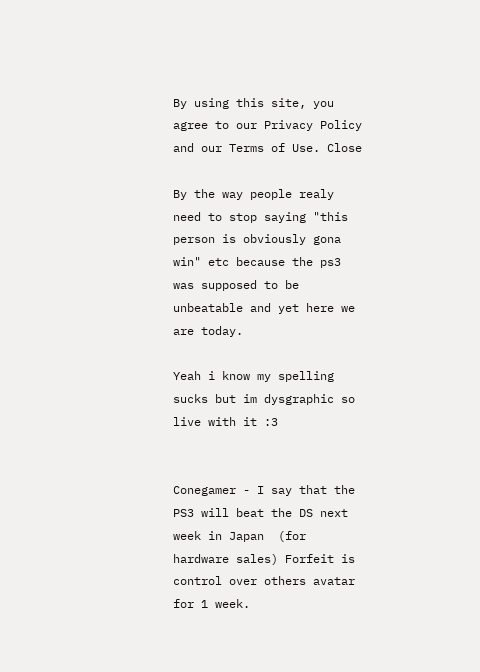By using this site, you agree to our Privacy Policy and our Terms of Use. Close

By the way people realy need to stop saying "this person is obviously gona win" etc because the ps3 was supposed to be unbeatable and yet here we are today.

Yeah i know my spelling sucks but im dysgraphic so live with it :3


Conegamer - I say that the PS3 will beat the DS next week in Japan  (for hardware sales) Forfeit is control over others avatar for 1 week.